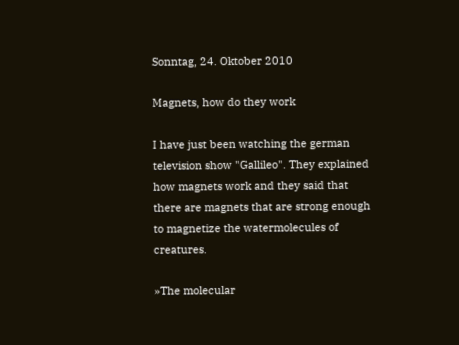Sonntag, 24. Oktober 2010

Magnets, how do they work

I have just been watching the german television show "Gallileo". They explained how magnets work and they said that there are magnets that are strong enough to magnetize the watermolecules of creatures.

»The molecular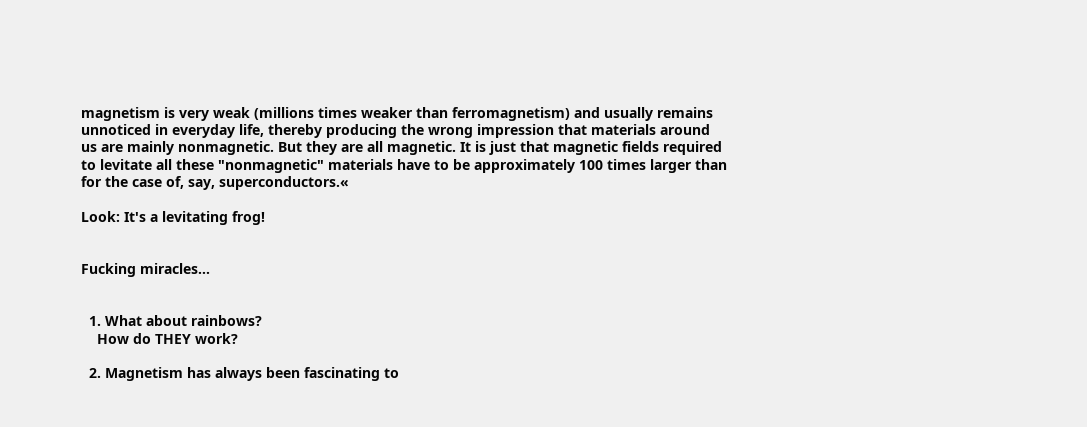magnetism is very weak (millions times weaker than ferromagnetism) and usually remains unnoticed in everyday life, thereby producing the wrong impression that materials around us are mainly nonmagnetic. But they are all magnetic. It is just that magnetic fields required to levitate all these "nonmagnetic" materials have to be approximately 100 times larger than for the case of, say, superconductors.«

Look: It's a levitating frog!


Fucking miracles...


  1. What about rainbows?
    How do THEY work?

  2. Magnetism has always been fascinating to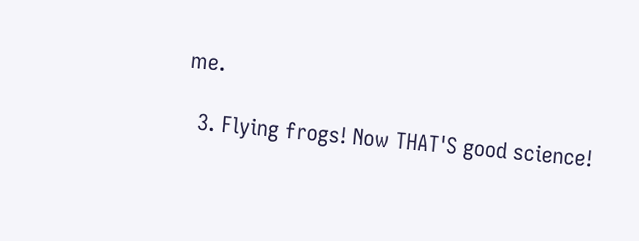me.

  3. Flying frogs! Now THAT'S good science!